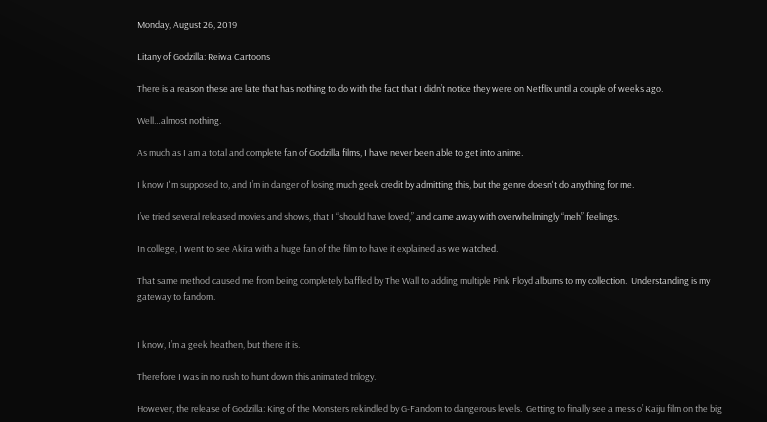Monday, August 26, 2019

Litany of Godzilla: Reiwa Cartoons

There is a reason these are late that has nothing to do with the fact that I didn’t notice they were on Netflix until a couple of weeks ago.

Well…almost nothing.

As much as I am a total and complete fan of Godzilla films, I have never been able to get into anime.

I know I'm supposed to, and I’m in danger of losing much geek credit by admitting this, but the genre doesn't do anything for me.

I’ve tried several released movies and shows, that I “should have loved,” and came away with overwhelmingly “meh” feelings.

In college, I went to see Akira with a huge fan of the film to have it explained as we watched.

That same method caused me from being completely baffled by The Wall to adding multiple Pink Floyd albums to my collection.  Understanding is my gateway to fandom.


I know, I’m a geek heathen, but there it is.

Therefore I was in no rush to hunt down this animated trilogy.

However, the release of Godzilla: King of the Monsters rekindled by G-Fandom to dangerous levels.  Getting to finally see a mess o’ Kaiju film on the big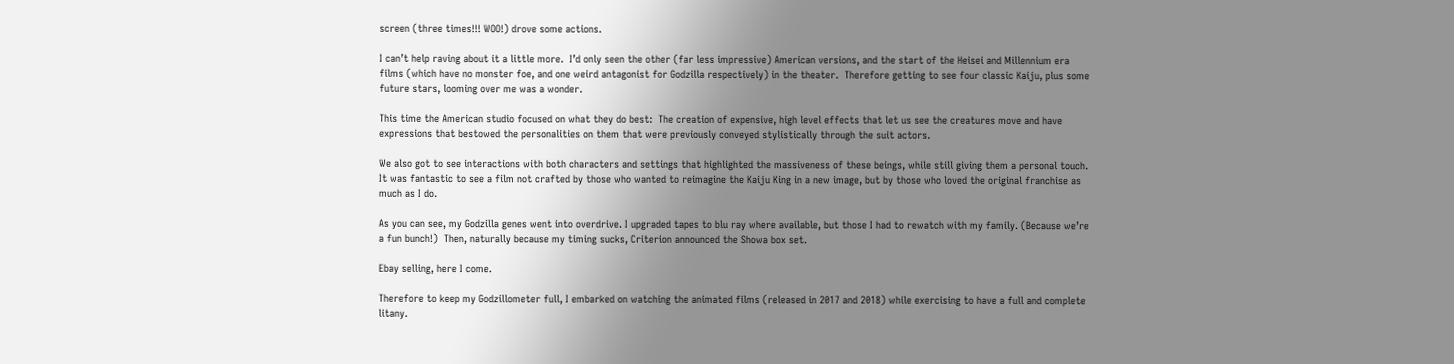screen (three times!!! WOO!) drove some actions.

I can’t help raving about it a little more.  I’d only seen the other (far less impressive) American versions, and the start of the Heisei and Millennium era films (which have no monster foe, and one weird antagonist for Godzilla respectively) in the theater.  Therefore getting to see four classic Kaiju, plus some future stars, looming over me was a wonder.

This time the American studio focused on what they do best:  The creation of expensive, high level effects that let us see the creatures move and have expressions that bestowed the personalities on them that were previously conveyed stylistically through the suit actors.

We also got to see interactions with both characters and settings that highlighted the massiveness of these beings, while still giving them a personal touch.  It was fantastic to see a film not crafted by those who wanted to reimagine the Kaiju King in a new image, but by those who loved the original franchise as much as I do.

As you can see, my Godzilla genes went into overdrive. I upgraded tapes to blu ray where available, but those I had to rewatch with my family. (Because we’re a fun bunch!)  Then, naturally because my timing sucks, Criterion announced the Showa box set.

Ebay selling, here I come.

Therefore to keep my Godzillometer full, I embarked on watching the animated films (released in 2017 and 2018) while exercising to have a full and complete litany.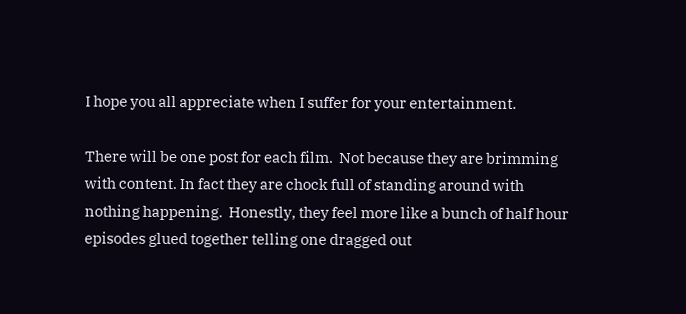I hope you all appreciate when I suffer for your entertainment.

There will be one post for each film.  Not because they are brimming with content. In fact they are chock full of standing around with nothing happening.  Honestly, they feel more like a bunch of half hour episodes glued together telling one dragged out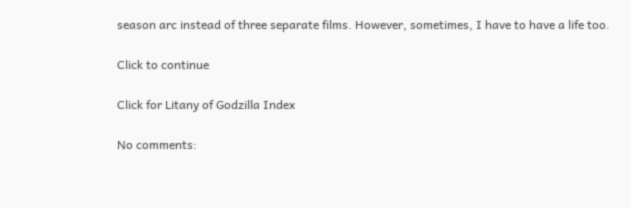season arc instead of three separate films. However, sometimes, I have to have a life too.

Click to continue

Click for Litany of Godzilla Index

No comments: